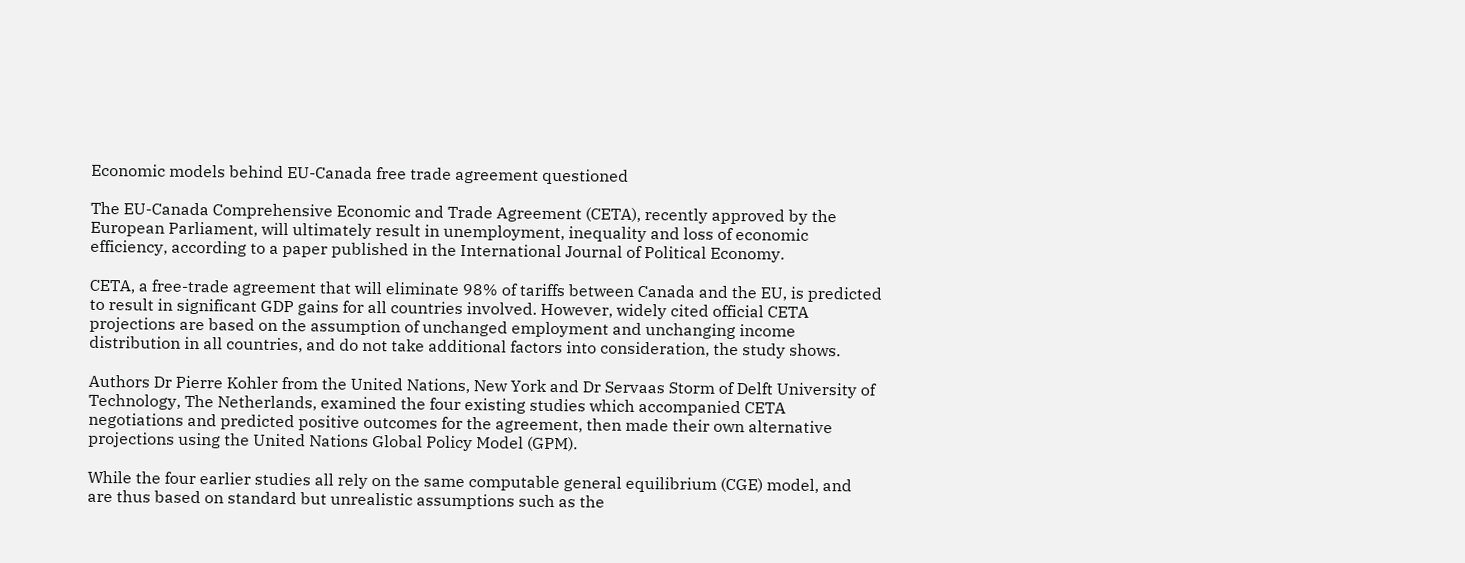Economic models behind EU-Canada free trade agreement questioned

The EU-Canada Comprehensive Economic and Trade Agreement (CETA), recently approved by the European Parliament, will ultimately result in unemployment, inequality and loss of economic efficiency, according to a paper published in the International Journal of Political Economy.

CETA, a free-trade agreement that will eliminate 98% of tariffs between Canada and the EU, is predicted to result in significant GDP gains for all countries involved. However, widely cited official CETA projections are based on the assumption of unchanged employment and unchanging income distribution in all countries, and do not take additional factors into consideration, the study shows.

Authors Dr Pierre Kohler from the United Nations, New York and Dr Servaas Storm of Delft University of Technology, The Netherlands, examined the four existing studies which accompanied CETA negotiations and predicted positive outcomes for the agreement, then made their own alternative projections using the United Nations Global Policy Model (GPM).

While the four earlier studies all rely on the same computable general equilibrium (CGE) model, and are thus based on standard but unrealistic assumptions such as the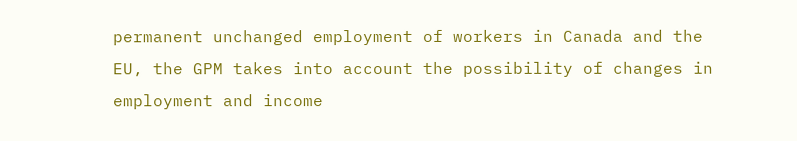permanent unchanged employment of workers in Canada and the EU, the GPM takes into account the possibility of changes in employment and income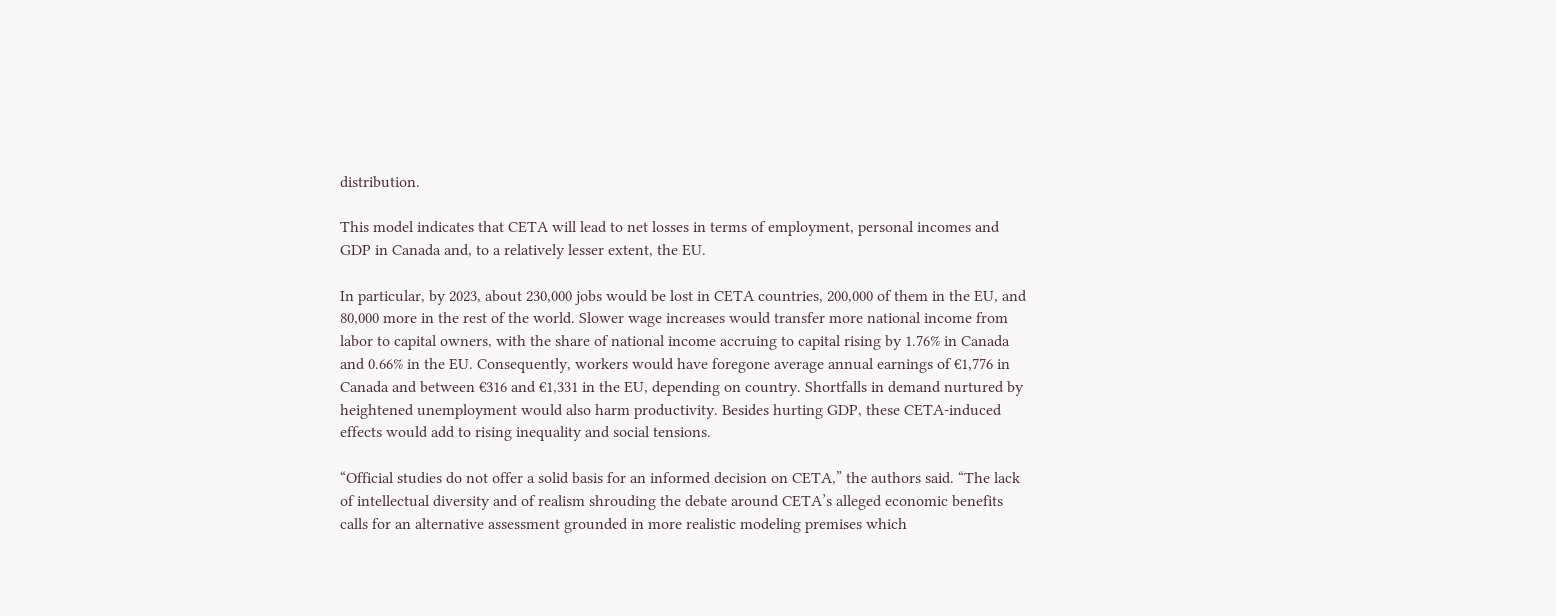distribution.

This model indicates that CETA will lead to net losses in terms of employment, personal incomes and GDP in Canada and, to a relatively lesser extent, the EU.

In particular, by 2023, about 230,000 jobs would be lost in CETA countries, 200,000 of them in the EU, and 80,000 more in the rest of the world. Slower wage increases would transfer more national income from labor to capital owners, with the share of national income accruing to capital rising by 1.76% in Canada and 0.66% in the EU. Consequently, workers would have foregone average annual earnings of €1,776 in Canada and between €316 and €1,331 in the EU, depending on country. Shortfalls in demand nurtured by heightened unemployment would also harm productivity. Besides hurting GDP, these CETA-induced effects would add to rising inequality and social tensions.

“Official studies do not offer a solid basis for an informed decision on CETA,” the authors said. “The lack of intellectual diversity and of realism shrouding the debate around CETA’s alleged economic benefits calls for an alternative assessment grounded in more realistic modeling premises which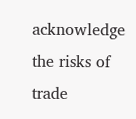acknowledge the risks of trade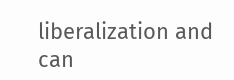liberalization and can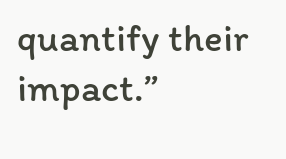quantify their impact.”